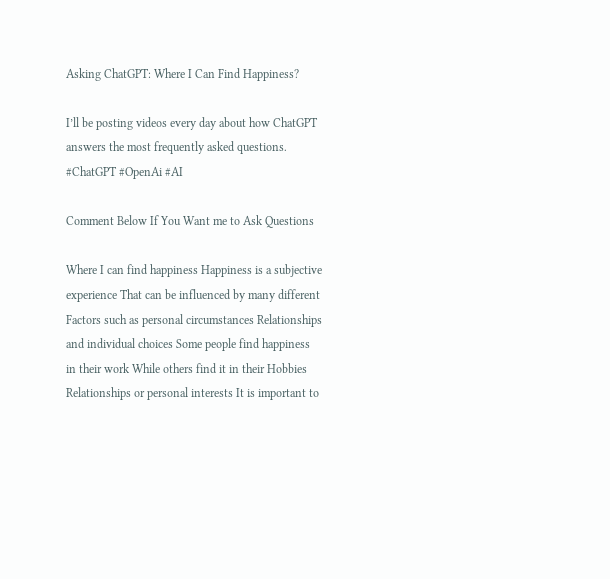Asking ChatGPT: Where I Can Find Happiness?

I’ll be posting videos every day about how ChatGPT answers the most frequently asked questions. #ChatGPT #OpenAi #AI

Comment Below If You Want me to Ask Questions

Where I can find happiness Happiness is a subjective experience That can be influenced by many different Factors such as personal circumstances Relationships and individual choices Some people find happiness in their work While others find it in their Hobbies Relationships or personal interests It is important to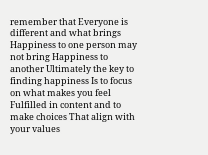remember that Everyone is different and what brings Happiness to one person may not bring Happiness to another Ultimately the key to finding happiness Is to focus on what makes you feel Fulfilled in content and to make choices That align with your values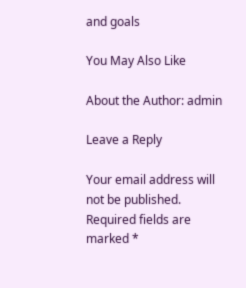and goals

You May Also Like

About the Author: admin

Leave a Reply

Your email address will not be published. Required fields are marked *